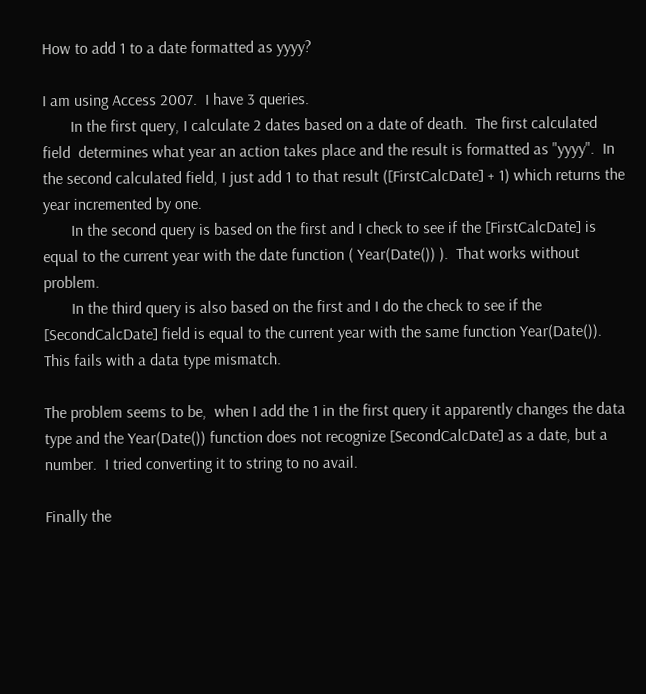How to add 1 to a date formatted as yyyy?

I am using Access 2007.  I have 3 queries.
       In the first query, I calculate 2 dates based on a date of death.  The first calculated field  determines what year an action takes place and the result is formatted as "yyyy".  In the second calculated field, I just add 1 to that result ([FirstCalcDate] + 1) which returns the year incremented by one.
       In the second query is based on the first and I check to see if the [FirstCalcDate] is equal to the current year with the date function ( Year(Date()) ).  That works without problem.
       In the third query is also based on the first and I do the check to see if the [SecondCalcDate] field is equal to the current year with the same function Year(Date()).  This fails with a data type mismatch.

The problem seems to be,  when I add the 1 in the first query it apparently changes the data type and the Year(Date()) function does not recognize [SecondCalcDate] as a date, but a number.  I tried converting it to string to no avail.

Finally the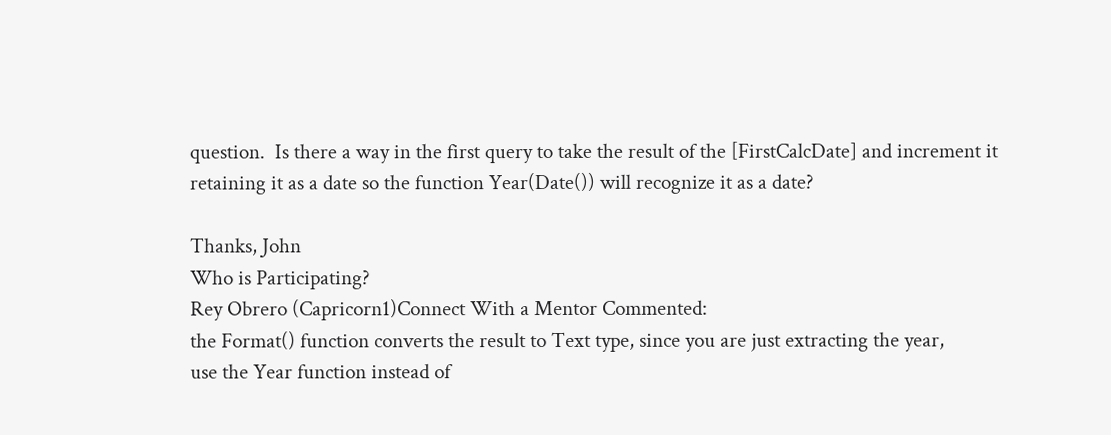question.  Is there a way in the first query to take the result of the [FirstCalcDate] and increment it retaining it as a date so the function Year(Date()) will recognize it as a date?

Thanks, John
Who is Participating?
Rey Obrero (Capricorn1)Connect With a Mentor Commented:
the Format() function converts the result to Text type, since you are just extracting the year,
use the Year function instead of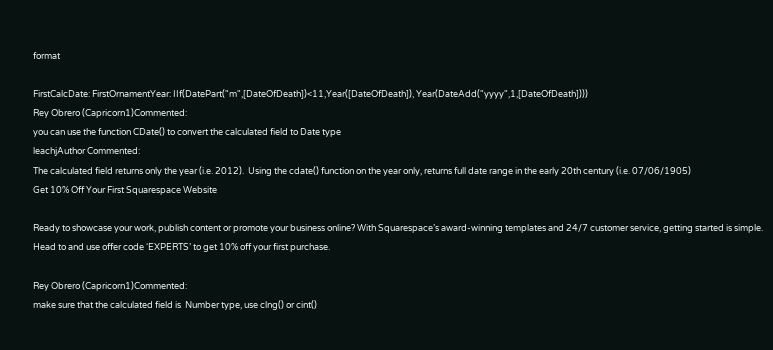format

FirstCalcDate: FirstOrnamentYear: IIf(DatePart("m",[DateOfDeath])<11,Year([DateOfDeath]), Year(DateAdd("yyyy",1,[DateOfDeath])))
Rey Obrero (Capricorn1)Commented:
you can use the function CDate() to convert the calculated field to Date type
leachjAuthor Commented:
The calculated field returns only the year (i.e. 2012).  Using the cdate() function on the year only, returns full date range in the early 20th century (i.e. 07/06/1905)
Get 10% Off Your First Squarespace Website

Ready to showcase your work, publish content or promote your business online? With Squarespace’s award-winning templates and 24/7 customer service, getting started is simple. Head to and use offer code ‘EXPERTS’ to get 10% off your first purchase.

Rey Obrero (Capricorn1)Commented:
make sure that the calculated field is  Number type, use clng() or cint()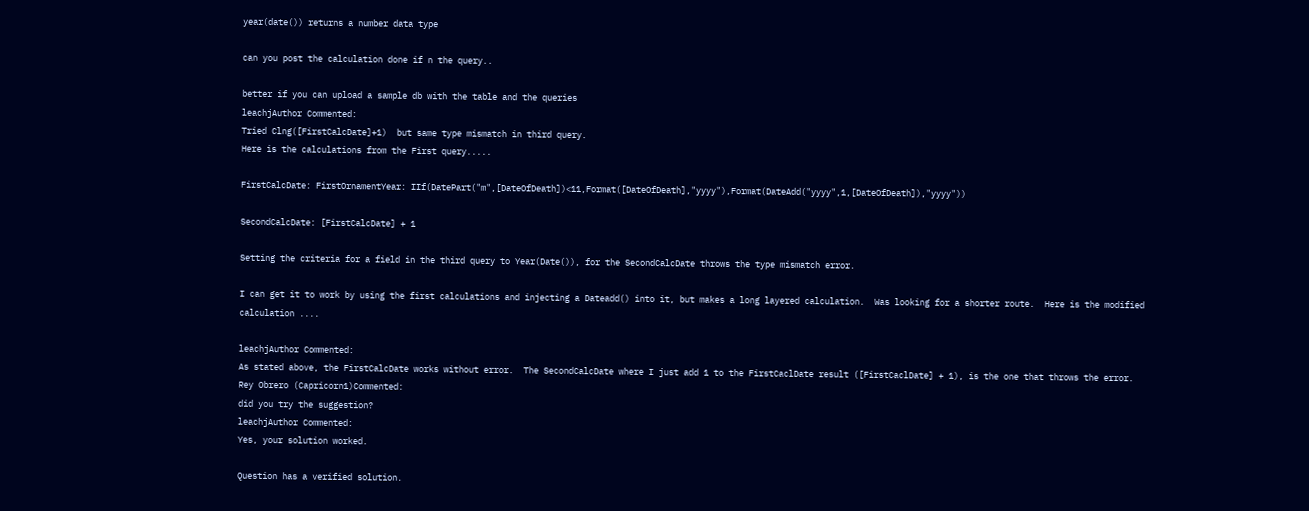year(date()) returns a number data type

can you post the calculation done if n the query..

better if you can upload a sample db with the table and the queries
leachjAuthor Commented:
Tried Clng([FirstCalcDate]+1)  but same type mismatch in third query.
Here is the calculations from the First query.....

FirstCalcDate: FirstOrnamentYear: IIf(DatePart("m",[DateOfDeath])<11,Format([DateOfDeath],"yyyy"),Format(DateAdd("yyyy",1,[DateOfDeath]),"yyyy"))

SecondCalcDate: [FirstCalcDate] + 1

Setting the criteria for a field in the third query to Year(Date()), for the SecondCalcDate throws the type mismatch error.

I can get it to work by using the first calculations and injecting a Dateadd() into it, but makes a long layered calculation.  Was looking for a shorter route.  Here is the modified calculation ....

leachjAuthor Commented:
As stated above, the FirstCalcDate works without error.  The SecondCalcDate where I just add 1 to the FirstCaclDate result ([FirstCaclDate] + 1), is the one that throws the error.
Rey Obrero (Capricorn1)Commented:
did you try the suggestion?
leachjAuthor Commented:
Yes, your solution worked.

Question has a verified solution.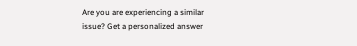Are you are experiencing a similar issue? Get a personalized answer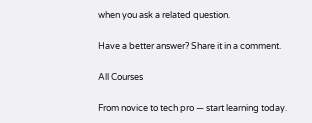when you ask a related question.

Have a better answer? Share it in a comment.

All Courses

From novice to tech pro — start learning today.